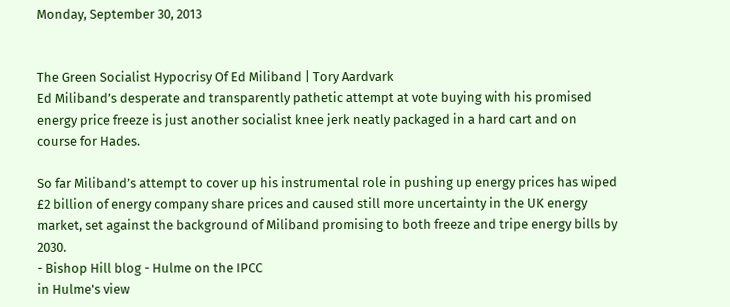Monday, September 30, 2013


The Green Socialist Hypocrisy Of Ed Miliband | Tory Aardvark
Ed Miliband’s desperate and transparently pathetic attempt at vote buying with his promised energy price freeze is just another socialist knee jerk neatly packaged in a hard cart and on course for Hades.

So far Miliband’s attempt to cover up his instrumental role in pushing up energy prices has wiped £2 billion of energy company share prices and caused still more uncertainty in the UK energy market, set against the background of Miliband promising to both freeze and tripe energy bills by 2030.
- Bishop Hill blog - Hulme on the IPCC
in Hulme's view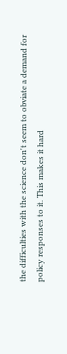the difficulties with the science don't seem to obviate a demand for policy responses to it. This makes it hard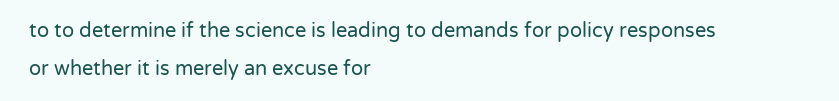to to determine if the science is leading to demands for policy responses or whether it is merely an excuse for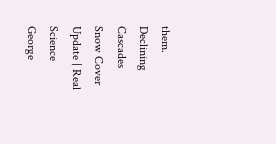them.
Declining Cascades Snow Cover Update | Real Science
George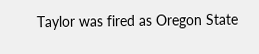Taylor was fired as Oregon State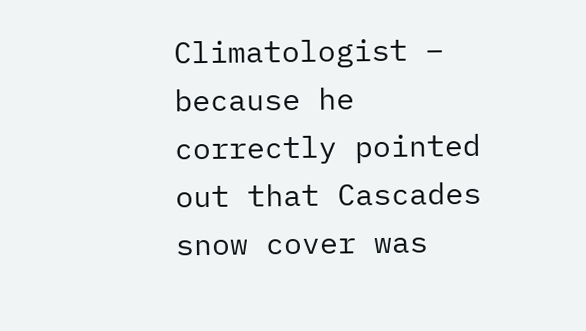Climatologist – because he correctly pointed out that Cascades snow cover was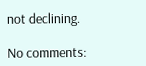not declining.

No comments: